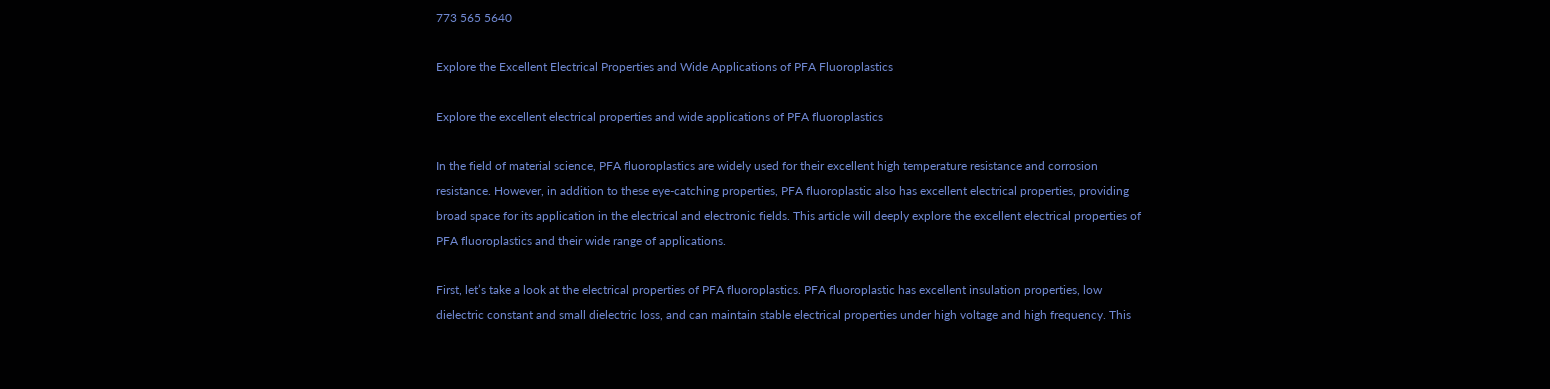773 565 5640

Explore the Excellent Electrical Properties and Wide Applications of PFA Fluoroplastics

Explore the excellent electrical properties and wide applications of PFA fluoroplastics

In the field of material science, PFA fluoroplastics are widely used for their excellent high temperature resistance and corrosion resistance. However, in addition to these eye-catching properties, PFA fluoroplastic also has excellent electrical properties, providing broad space for its application in the electrical and electronic fields. This article will deeply explore the excellent electrical properties of PFA fluoroplastics and their wide range of applications.

First, let’s take a look at the electrical properties of PFA fluoroplastics. PFA fluoroplastic has excellent insulation properties, low dielectric constant and small dielectric loss, and can maintain stable electrical properties under high voltage and high frequency. This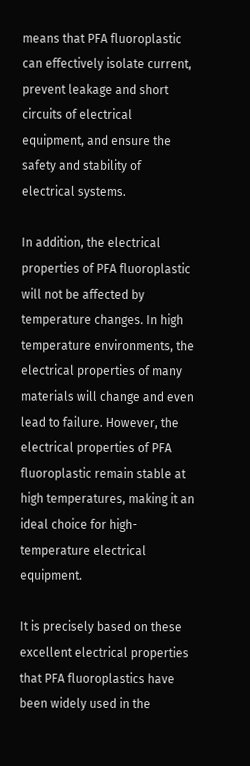means that PFA fluoroplastic can effectively isolate current, prevent leakage and short circuits of electrical equipment, and ensure the safety and stability of electrical systems.

In addition, the electrical properties of PFA fluoroplastic will not be affected by temperature changes. In high temperature environments, the electrical properties of many materials will change and even lead to failure. However, the electrical properties of PFA fluoroplastic remain stable at high temperatures, making it an ideal choice for high-temperature electrical equipment.

It is precisely based on these excellent electrical properties that PFA fluoroplastics have been widely used in the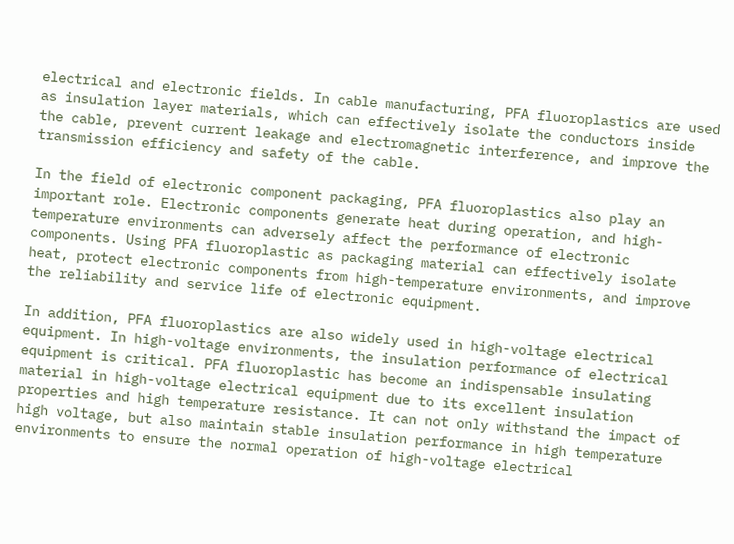electrical and electronic fields. In cable manufacturing, PFA fluoroplastics are used as insulation layer materials, which can effectively isolate the conductors inside the cable, prevent current leakage and electromagnetic interference, and improve the transmission efficiency and safety of the cable.

In the field of electronic component packaging, PFA fluoroplastics also play an important role. Electronic components generate heat during operation, and high-temperature environments can adversely affect the performance of electronic components. Using PFA fluoroplastic as packaging material can effectively isolate heat, protect electronic components from high-temperature environments, and improve the reliability and service life of electronic equipment.

In addition, PFA fluoroplastics are also widely used in high-voltage electrical equipment. In high-voltage environments, the insulation performance of electrical equipment is critical. PFA fluoroplastic has become an indispensable insulating material in high-voltage electrical equipment due to its excellent insulation properties and high temperature resistance. It can not only withstand the impact of high voltage, but also maintain stable insulation performance in high temperature environments to ensure the normal operation of high-voltage electrical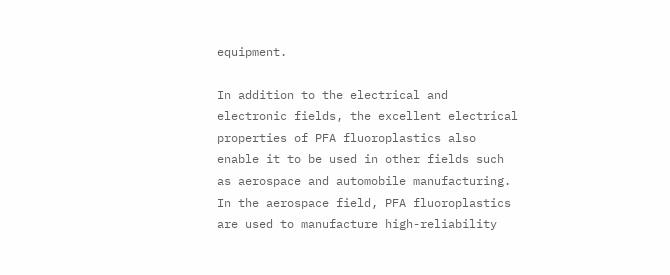equipment.

In addition to the electrical and electronic fields, the excellent electrical properties of PFA fluoroplastics also enable it to be used in other fields such as aerospace and automobile manufacturing. In the aerospace field, PFA fluoroplastics are used to manufacture high-reliability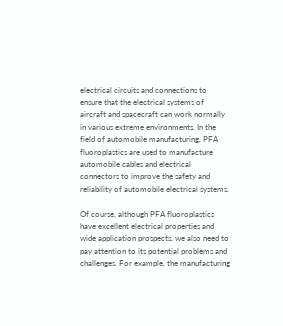electrical circuits and connections to ensure that the electrical systems of aircraft and spacecraft can work normally in various extreme environments. In the field of automobile manufacturing, PFA fluoroplastics are used to manufacture automobile cables and electrical connectors to improve the safety and reliability of automobile electrical systems.

Of course, although PFA fluoroplastics have excellent electrical properties and wide application prospects, we also need to pay attention to its potential problems and challenges. For example, the manufacturing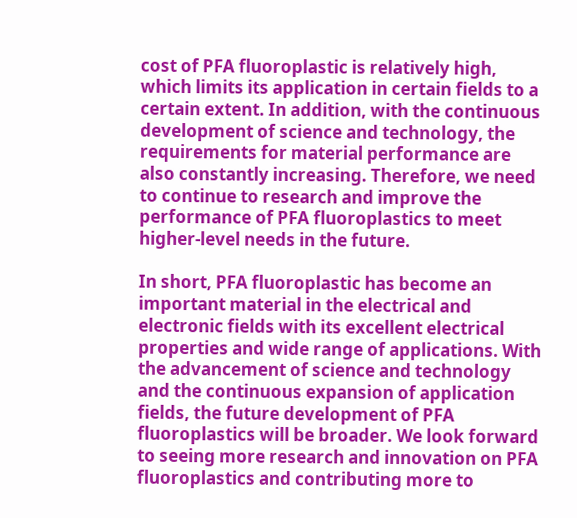cost of PFA fluoroplastic is relatively high, which limits its application in certain fields to a certain extent. In addition, with the continuous development of science and technology, the requirements for material performance are also constantly increasing. Therefore, we need to continue to research and improve the performance of PFA fluoroplastics to meet higher-level needs in the future.

In short, PFA fluoroplastic has become an important material in the electrical and electronic fields with its excellent electrical properties and wide range of applications. With the advancement of science and technology and the continuous expansion of application fields, the future development of PFA fluoroplastics will be broader. We look forward to seeing more research and innovation on PFA fluoroplastics and contributing more to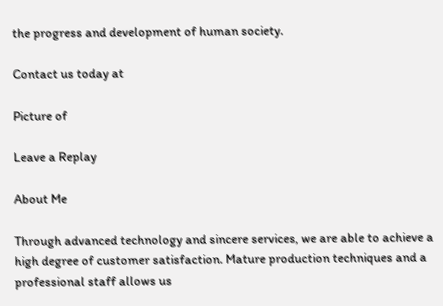the progress and development of human society.

Contact us today at

Picture of

Leave a Replay

About Me

Through advanced technology and sincere services, we are able to achieve a high degree of customer satisfaction. Mature production techniques and a professional staff allows us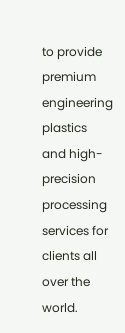to provide premium engineering plastics and high-precision processing services for clients all over the world.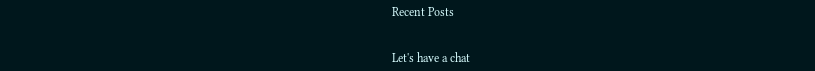Recent Posts


Let's have a chat